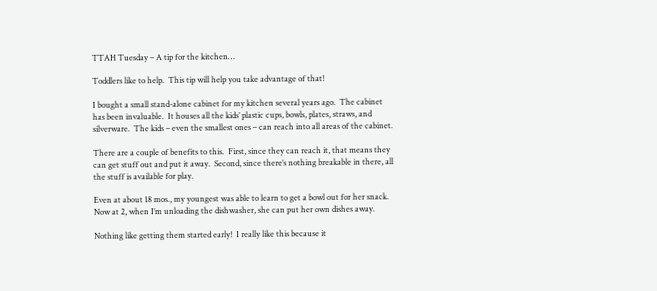TTAH Tuesday – A tip for the kitchen…

Toddlers like to help.  This tip will help you take advantage of that!

I bought a small stand-alone cabinet for my kitchen several years ago.  The cabinet has been invaluable.  It houses all the kids’ plastic cups, bowls, plates, straws, and silverware.  The kids – even the smallest ones – can reach into all areas of the cabinet.

There are a couple of benefits to this.  First, since they can reach it, that means they can get stuff out and put it away.  Second, since there’s nothing breakable in there, all the stuff is available for play.

Even at about 18 mos., my youngest was able to learn to get a bowl out for her snack.  Now at 2, when I’m unloading the dishwasher, she can put her own dishes away.

Nothing like getting them started early!  I really like this because it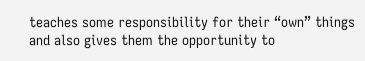teaches some responsibility for their “own” things and also gives them the opportunity to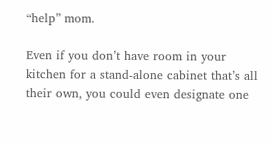“help” mom.

Even if you don’t have room in your kitchen for a stand-alone cabinet that’s all their own, you could even designate one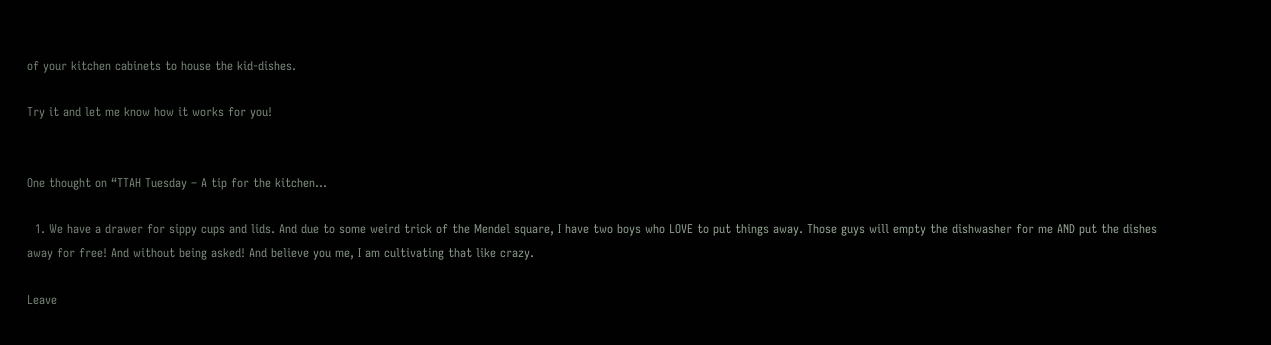of your kitchen cabinets to house the kid-dishes.

Try it and let me know how it works for you!


One thought on “TTAH Tuesday – A tip for the kitchen…

  1. We have a drawer for sippy cups and lids. And due to some weird trick of the Mendel square, I have two boys who LOVE to put things away. Those guys will empty the dishwasher for me AND put the dishes away for free! And without being asked! And believe you me, I am cultivating that like crazy.

Leave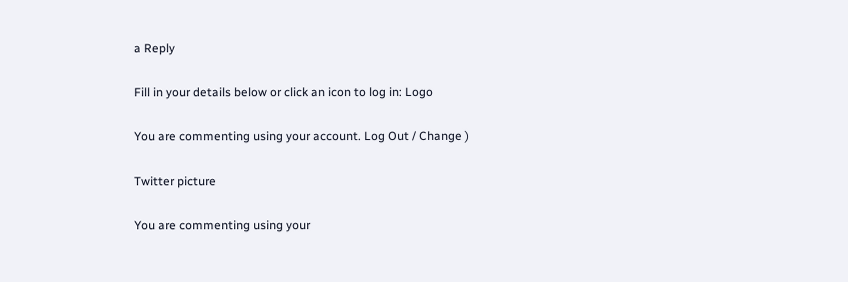a Reply

Fill in your details below or click an icon to log in: Logo

You are commenting using your account. Log Out / Change )

Twitter picture

You are commenting using your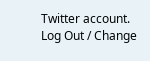Twitter account. Log Out / Change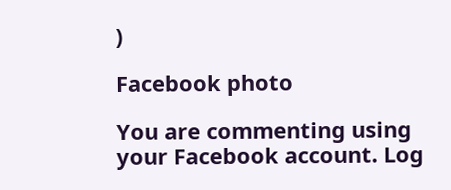)

Facebook photo

You are commenting using your Facebook account. Log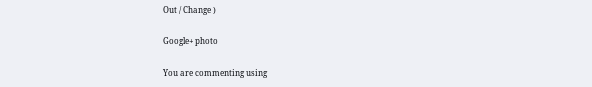Out / Change )

Google+ photo

You are commenting using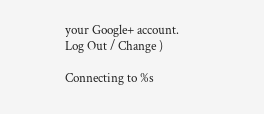your Google+ account. Log Out / Change )

Connecting to %s